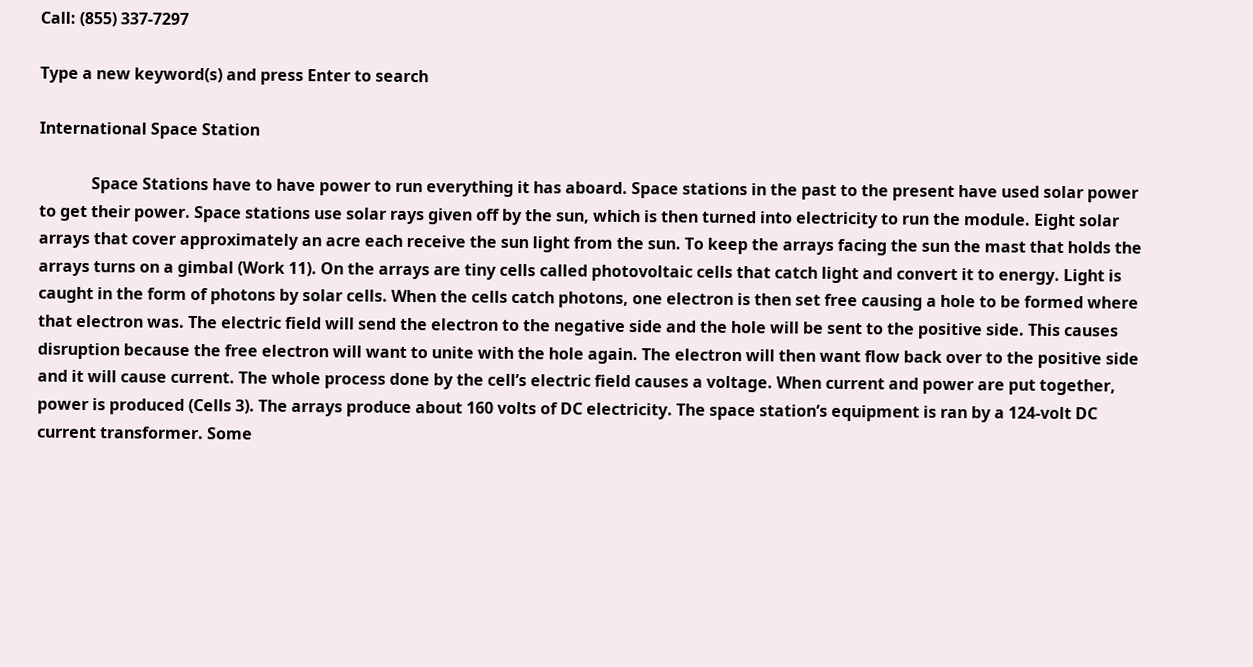Call: (855) 337-7297

Type a new keyword(s) and press Enter to search

International Space Station

             Space Stations have to have power to run everything it has aboard. Space stations in the past to the present have used solar power to get their power. Space stations use solar rays given off by the sun, which is then turned into electricity to run the module. Eight solar arrays that cover approximately an acre each receive the sun light from the sun. To keep the arrays facing the sun the mast that holds the arrays turns on a gimbal (Work 11). On the arrays are tiny cells called photovoltaic cells that catch light and convert it to energy. Light is caught in the form of photons by solar cells. When the cells catch photons, one electron is then set free causing a hole to be formed where that electron was. The electric field will send the electron to the negative side and the hole will be sent to the positive side. This causes disruption because the free electron will want to unite with the hole again. The electron will then want flow back over to the positive side and it will cause current. The whole process done by the cell’s electric field causes a voltage. When current and power are put together, power is produced (Cells 3). The arrays produce about 160 volts of DC electricity. The space station’s equipment is ran by a 124-volt DC current transformer. Some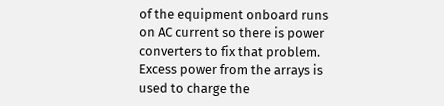of the equipment onboard runs on AC current so there is power converters to fix that problem. Excess power from the arrays is used to charge the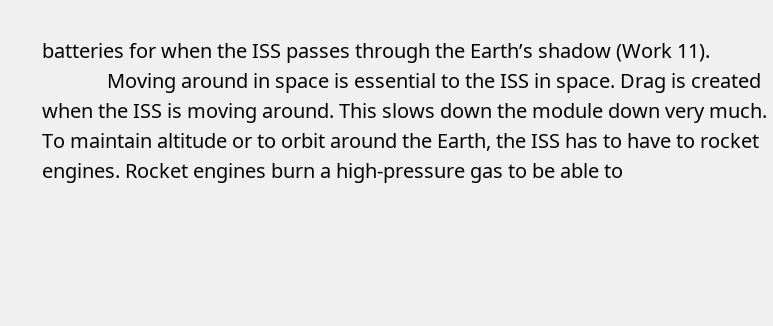batteries for when the ISS passes through the Earth’s shadow (Work 11).
             Moving around in space is essential to the ISS in space. Drag is created when the ISS is moving around. This slows down the module down very much. To maintain altitude or to orbit around the Earth, the ISS has to have to rocket engines. Rocket engines burn a high-pressure gas to be able to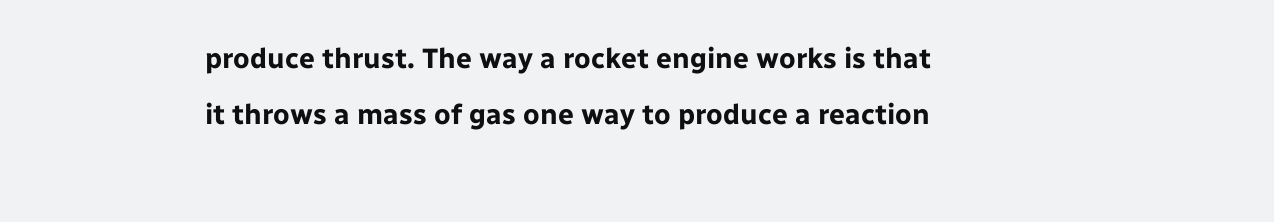produce thrust. The way a rocket engine works is that it throws a mass of gas one way to produce a reaction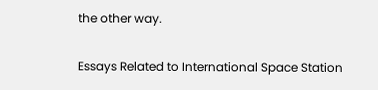the other way.

Essays Related to International Space Station